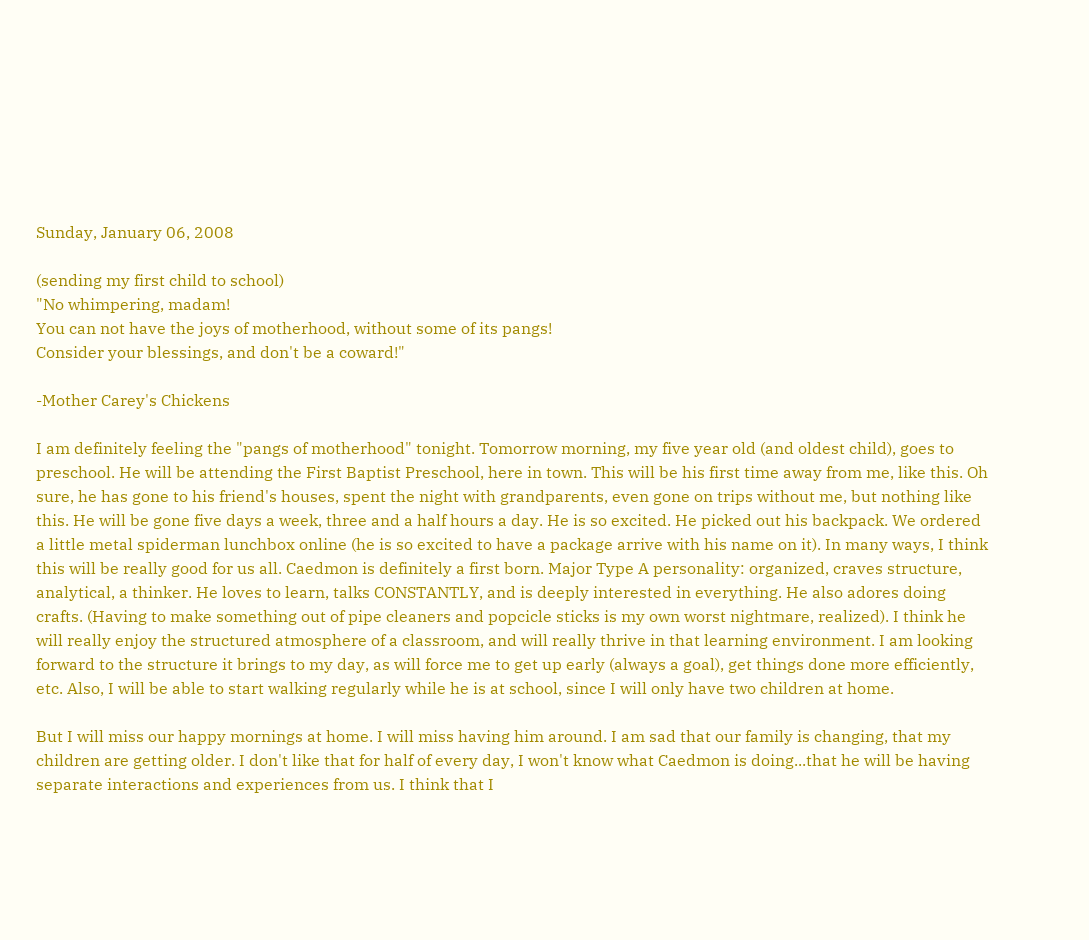Sunday, January 06, 2008

(sending my first child to school)
"No whimpering, madam!
You can not have the joys of motherhood, without some of its pangs!
Consider your blessings, and don't be a coward!"

-Mother Carey's Chickens

I am definitely feeling the "pangs of motherhood" tonight. Tomorrow morning, my five year old (and oldest child), goes to preschool. He will be attending the First Baptist Preschool, here in town. This will be his first time away from me, like this. Oh sure, he has gone to his friend's houses, spent the night with grandparents, even gone on trips without me, but nothing like this. He will be gone five days a week, three and a half hours a day. He is so excited. He picked out his backpack. We ordered a little metal spiderman lunchbox online (he is so excited to have a package arrive with his name on it). In many ways, I think this will be really good for us all. Caedmon is definitely a first born. Major Type A personality: organized, craves structure, analytical, a thinker. He loves to learn, talks CONSTANTLY, and is deeply interested in everything. He also adores doing crafts. (Having to make something out of pipe cleaners and popcicle sticks is my own worst nightmare, realized). I think he will really enjoy the structured atmosphere of a classroom, and will really thrive in that learning environment. I am looking forward to the structure it brings to my day, as will force me to get up early (always a goal), get things done more efficiently, etc. Also, I will be able to start walking regularly while he is at school, since I will only have two children at home.

But I will miss our happy mornings at home. I will miss having him around. I am sad that our family is changing, that my children are getting older. I don't like that for half of every day, I won't know what Caedmon is doing...that he will be having separate interactions and experiences from us. I think that I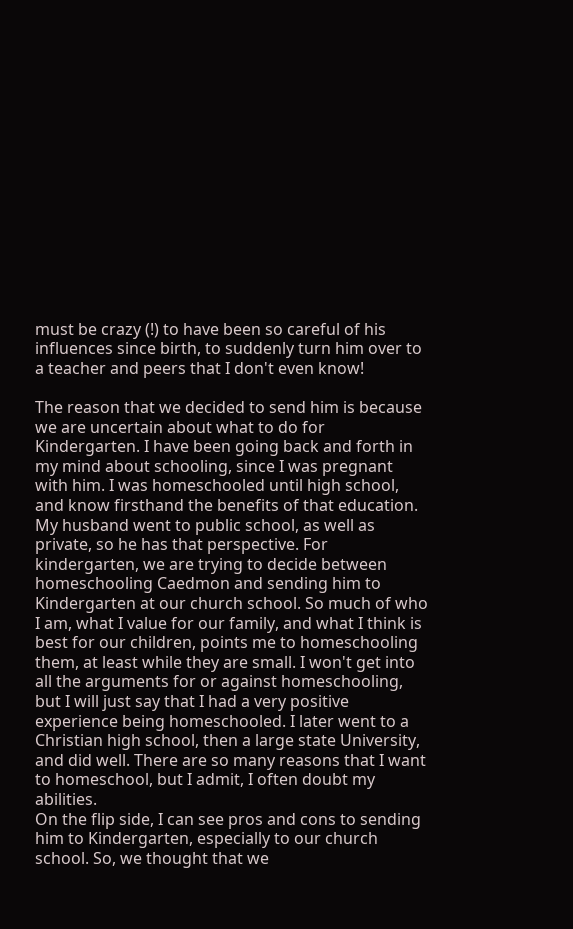must be crazy (!) to have been so careful of his influences since birth, to suddenly turn him over to a teacher and peers that I don't even know!

The reason that we decided to send him is because we are uncertain about what to do for Kindergarten. I have been going back and forth in my mind about schooling, since I was pregnant with him. I was homeschooled until high school, and know firsthand the benefits of that education. My husband went to public school, as well as private, so he has that perspective. For kindergarten, we are trying to decide between homeschooling Caedmon and sending him to Kindergarten at our church school. So much of who I am, what I value for our family, and what I think is best for our children, points me to homeschooling them, at least while they are small. I won't get into all the arguments for or against homeschooling, but I will just say that I had a very positive experience being homeschooled. I later went to a Christian high school, then a large state University, and did well. There are so many reasons that I want to homeschool, but I admit, I often doubt my abilities.
On the flip side, I can see pros and cons to sending him to Kindergarten, especially to our church school. So, we thought that we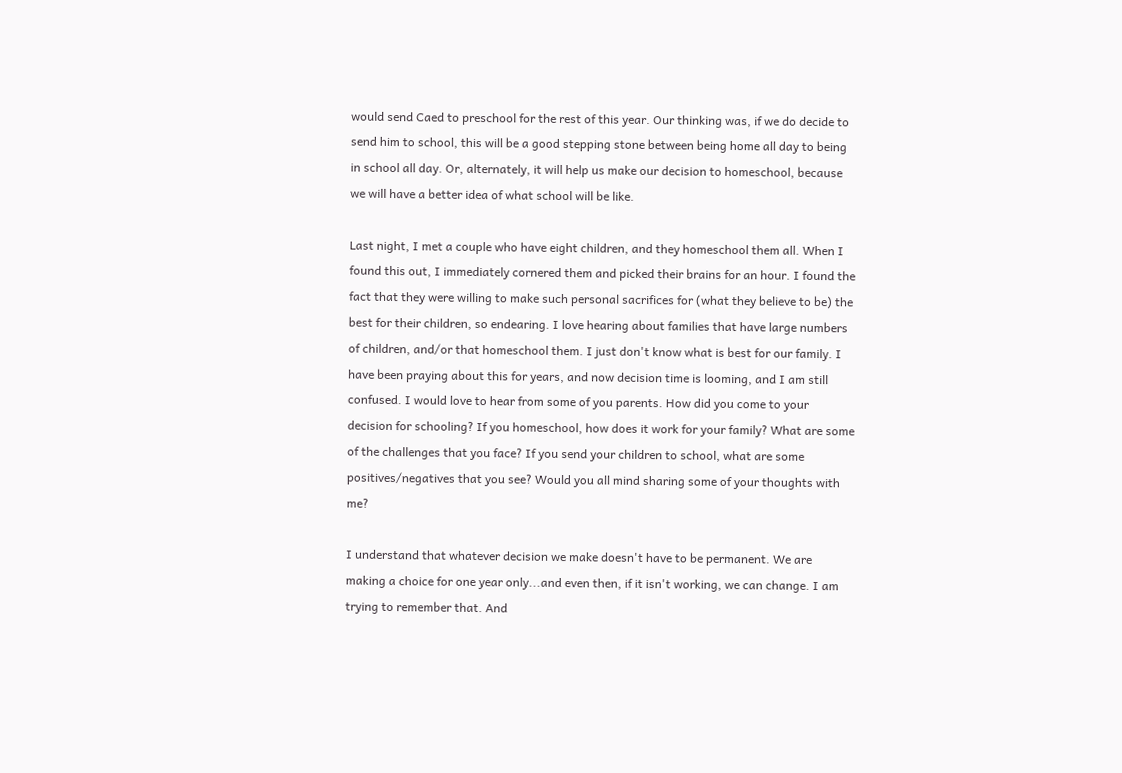would send Caed to preschool for the rest of this year. Our thinking was, if we do decide to send him to school, this will be a good stepping stone between being home all day to being in school all day. Or, alternately, it will help us make our decision to homeschool, because we will have a better idea of what school will be like.

Last night, I met a couple who have eight children, and they homeschool them all. When I found this out, I immediately cornered them and picked their brains for an hour. I found the fact that they were willing to make such personal sacrifices for (what they believe to be) the best for their children, so endearing. I love hearing about families that have large numbers of children, and/or that homeschool them. I just don't know what is best for our family. I have been praying about this for years, and now decision time is looming, and I am still confused. I would love to hear from some of you parents. How did you come to your decision for schooling? If you homeschool, how does it work for your family? What are some of the challenges that you face? If you send your children to school, what are some positives/negatives that you see? Would you all mind sharing some of your thoughts with me?

I understand that whatever decision we make doesn't have to be permanent. We are making a choice for one year only...and even then, if it isn't working, we can change. I am trying to remember that. And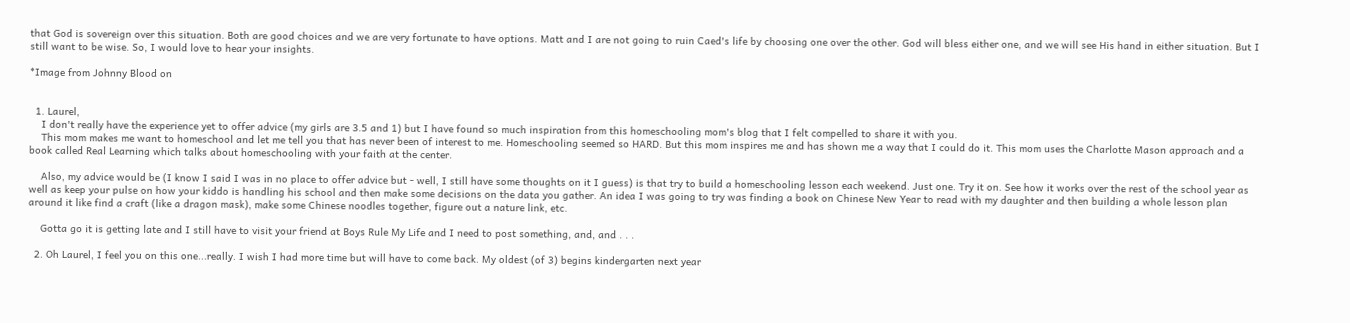that God is sovereign over this situation. Both are good choices and we are very fortunate to have options. Matt and I are not going to ruin Caed's life by choosing one over the other. God will bless either one, and we will see His hand in either situation. But I still want to be wise. So, I would love to hear your insights.

*Image from Johnny Blood on


  1. Laurel,
    I don't really have the experience yet to offer advice (my girls are 3.5 and 1) but I have found so much inspiration from this homeschooling mom's blog that I felt compelled to share it with you.
    This mom makes me want to homeschool and let me tell you that has never been of interest to me. Homeschooling seemed so HARD. But this mom inspires me and has shown me a way that I could do it. This mom uses the Charlotte Mason approach and a book called Real Learning which talks about homeschooling with your faith at the center.

    Also, my advice would be (I know I said I was in no place to offer advice but - well, I still have some thoughts on it I guess) is that try to build a homeschooling lesson each weekend. Just one. Try it on. See how it works over the rest of the school year as well as keep your pulse on how your kiddo is handling his school and then make some decisions on the data you gather. An idea I was going to try was finding a book on Chinese New Year to read with my daughter and then building a whole lesson plan around it like find a craft (like a dragon mask), make some Chinese noodles together, figure out a nature link, etc.

    Gotta go it is getting late and I still have to visit your friend at Boys Rule My Life and I need to post something, and, and . . .

  2. Oh Laurel, I feel you on this one...really. I wish I had more time but will have to come back. My oldest (of 3) begins kindergarten next year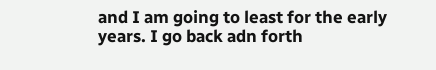and I am going to least for the early years. I go back adn forth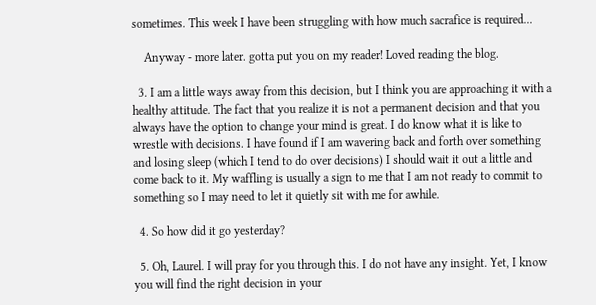sometimes. This week I have been struggling with how much sacrafice is required...

    Anyway - more later. gotta put you on my reader! Loved reading the blog.

  3. I am a little ways away from this decision, but I think you are approaching it with a healthy attitude. The fact that you realize it is not a permanent decision and that you always have the option to change your mind is great. I do know what it is like to wrestle with decisions. I have found if I am wavering back and forth over something and losing sleep (which I tend to do over decisions) I should wait it out a little and come back to it. My waffling is usually a sign to me that I am not ready to commit to something so I may need to let it quietly sit with me for awhile.

  4. So how did it go yesterday?

  5. Oh, Laurel. I will pray for you through this. I do not have any insight. Yet, I know you will find the right decision in your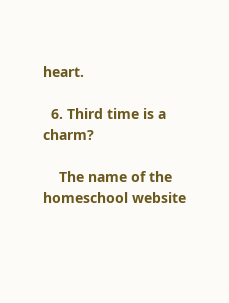heart.

  6. Third time is a charm?

    The name of the homeschool website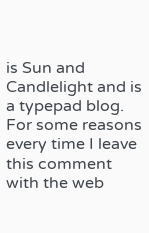is Sun and Candlelight and is a typepad blog. For some reasons every time I leave this comment with the web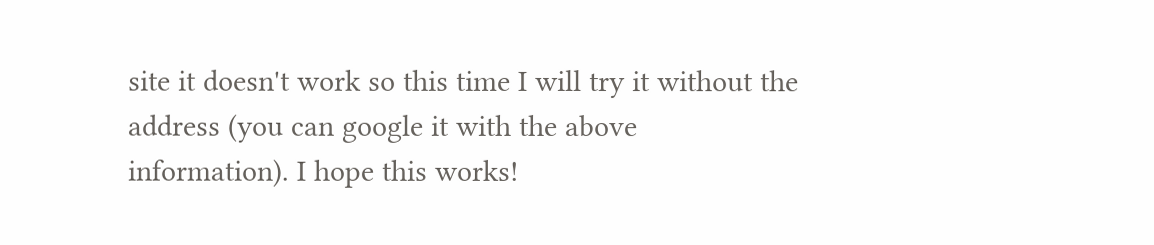site it doesn't work so this time I will try it without the address (you can google it with the above information). I hope this works!